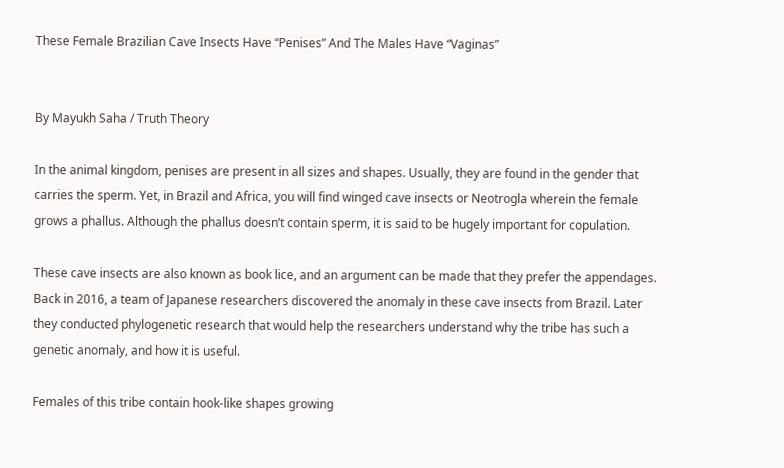These Female Brazilian Cave Insects Have “Penises” And The Males Have “Vaginas”


By Mayukh Saha / Truth Theory

In the animal kingdom, penises are present in all sizes and shapes. Usually, they are found in the gender that carries the sperm. Yet, in Brazil and Africa, you will find winged cave insects or Neotrogla wherein the female grows a phallus. Although the phallus doesn’t contain sperm, it is said to be hugely important for copulation.

These cave insects are also known as book lice, and an argument can be made that they prefer the appendages. Back in 2016, a team of Japanese researchers discovered the anomaly in these cave insects from Brazil. Later they conducted phylogenetic research that would help the researchers understand why the tribe has such a genetic anomaly, and how it is useful.

Females of this tribe contain hook-like shapes growing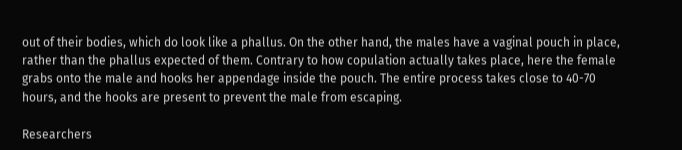out of their bodies, which do look like a phallus. On the other hand, the males have a vaginal pouch in place, rather than the phallus expected of them. Contrary to how copulation actually takes place, here the female grabs onto the male and hooks her appendage inside the pouch. The entire process takes close to 40-70 hours, and the hooks are present to prevent the male from escaping.

Researchers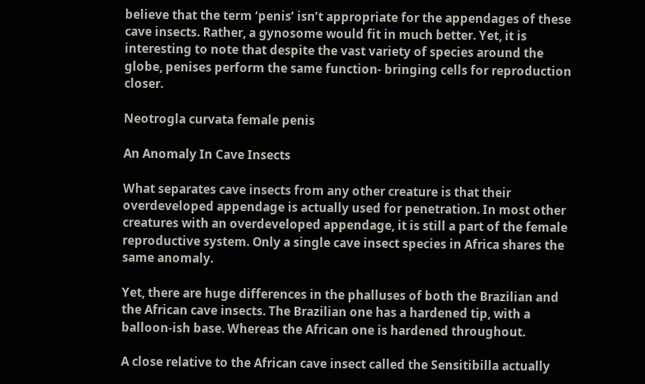believe that the term ‘penis’ isn’t appropriate for the appendages of these cave insects. Rather, a gynosome would fit in much better. Yet, it is interesting to note that despite the vast variety of species around the globe, penises perform the same function- bringing cells for reproduction closer.

Neotrogla curvata female penis

An Anomaly In Cave Insects

What separates cave insects from any other creature is that their overdeveloped appendage is actually used for penetration. In most other creatures with an overdeveloped appendage, it is still a part of the female reproductive system. Only a single cave insect species in Africa shares the same anomaly.

Yet, there are huge differences in the phalluses of both the Brazilian and the African cave insects. The Brazilian one has a hardened tip, with a balloon-ish base. Whereas the African one is hardened throughout.

A close relative to the African cave insect called the Sensitibilla actually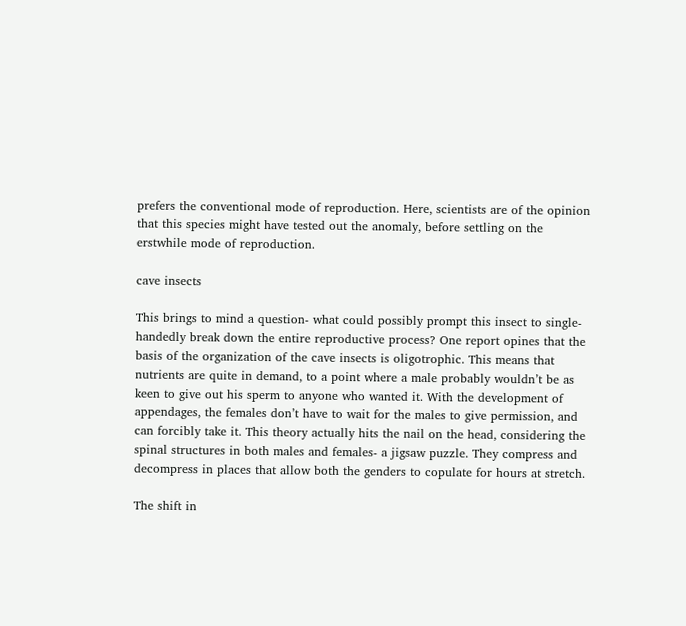prefers the conventional mode of reproduction. Here, scientists are of the opinion that this species might have tested out the anomaly, before settling on the erstwhile mode of reproduction.

cave insects

This brings to mind a question- what could possibly prompt this insect to single-handedly break down the entire reproductive process? One report opines that the basis of the organization of the cave insects is oligotrophic. This means that nutrients are quite in demand, to a point where a male probably wouldn’t be as keen to give out his sperm to anyone who wanted it. With the development of appendages, the females don’t have to wait for the males to give permission, and can forcibly take it. This theory actually hits the nail on the head, considering the spinal structures in both males and females- a jigsaw puzzle. They compress and decompress in places that allow both the genders to copulate for hours at stretch.

The shift in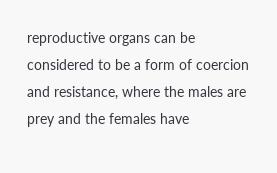reproductive organs can be considered to be a form of coercion and resistance, where the males are prey and the females have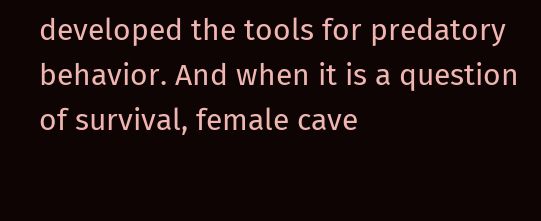developed the tools for predatory behavior. And when it is a question of survival, female cave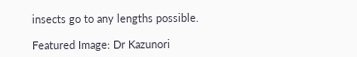insects go to any lengths possible.

Featured Image: Dr Kazunori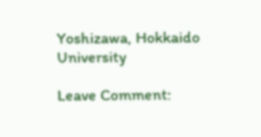Yoshizawa, Hokkaido University

Leave Comment: